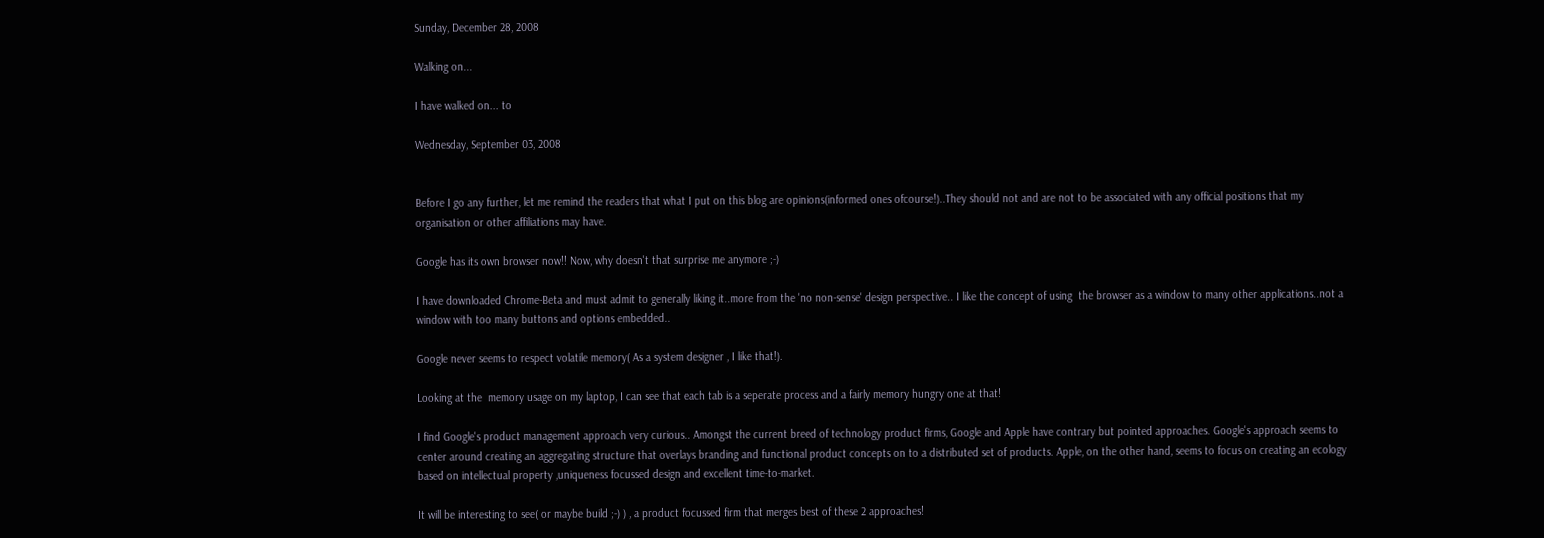Sunday, December 28, 2008

Walking on...

I have walked on... to

Wednesday, September 03, 2008


Before I go any further, let me remind the readers that what I put on this blog are opinions(informed ones ofcourse!)..They should not and are not to be associated with any official positions that my organisation or other affiliations may have.

Google has its own browser now!! Now, why doesn't that surprise me anymore ;-)

I have downloaded Chrome-Beta and must admit to generally liking it..more from the 'no non-sense' design perspective.. I like the concept of using  the browser as a window to many other applications..not a window with too many buttons and options embedded..

Google never seems to respect volatile memory( As a system designer , I like that!).

Looking at the  memory usage on my laptop, I can see that each tab is a seperate process and a fairly memory hungry one at that!

I find Google's product management approach very curious.. Amongst the current breed of technology product firms, Google and Apple have contrary but pointed approaches. Google's approach seems to center around creating an aggregating structure that overlays branding and functional product concepts on to a distributed set of products. Apple, on the other hand, seems to focus on creating an ecology based on intellectual property ,uniqueness focussed design and excellent time-to-market.

It will be interesting to see( or maybe build ;-) ) , a product focussed firm that merges best of these 2 approaches!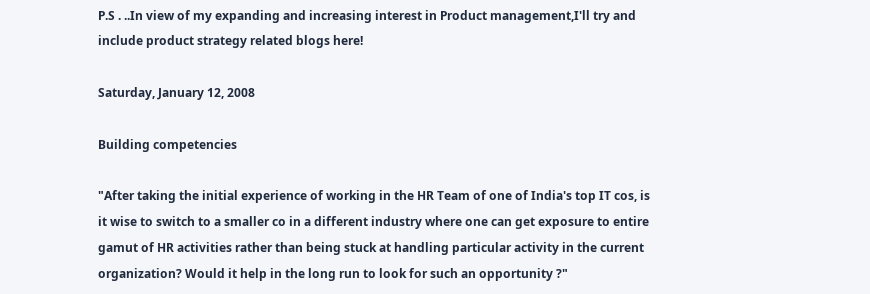P.S . ..In view of my expanding and increasing interest in Product management,I'll try and include product strategy related blogs here!

Saturday, January 12, 2008

Building competencies

"After taking the initial experience of working in the HR Team of one of India's top IT cos, is it wise to switch to a smaller co in a different industry where one can get exposure to entire gamut of HR activities rather than being stuck at handling particular activity in the current organization? Would it help in the long run to look for such an opportunity ?"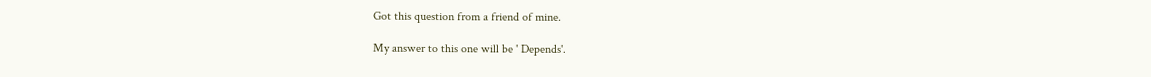Got this question from a friend of mine.

My answer to this one will be ' Depends'.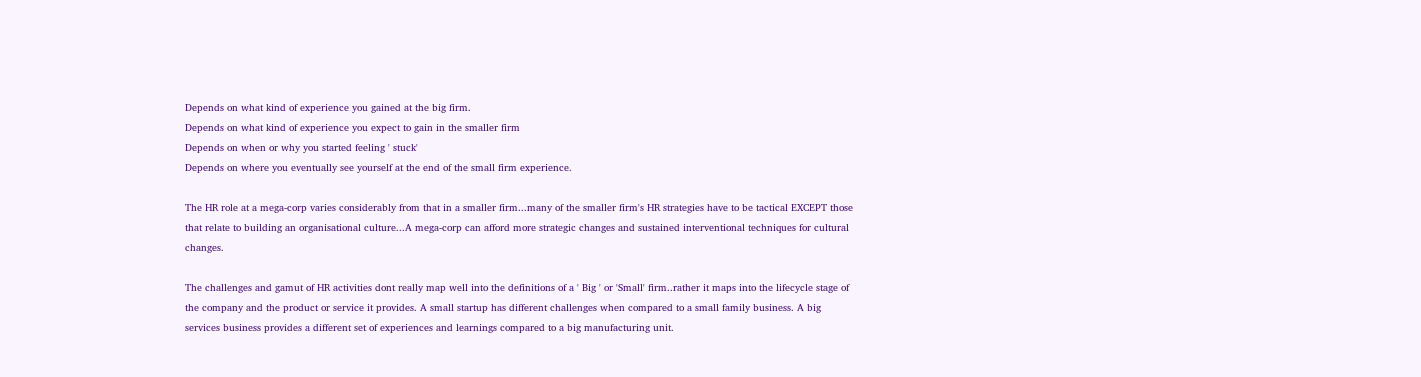Depends on what kind of experience you gained at the big firm.
Depends on what kind of experience you expect to gain in the smaller firm
Depends on when or why you started feeling ' stuck'
Depends on where you eventually see yourself at the end of the small firm experience.

The HR role at a mega-corp varies considerably from that in a smaller firm...many of the smaller firm's HR strategies have to be tactical EXCEPT those that relate to building an organisational culture...A mega-corp can afford more strategic changes and sustained interventional techniques for cultural changes.

The challenges and gamut of HR activities dont really map well into the definitions of a ' Big ' or 'Small' firm..rather it maps into the lifecycle stage of the company and the product or service it provides. A small startup has different challenges when compared to a small family business. A big services business provides a different set of experiences and learnings compared to a big manufacturing unit.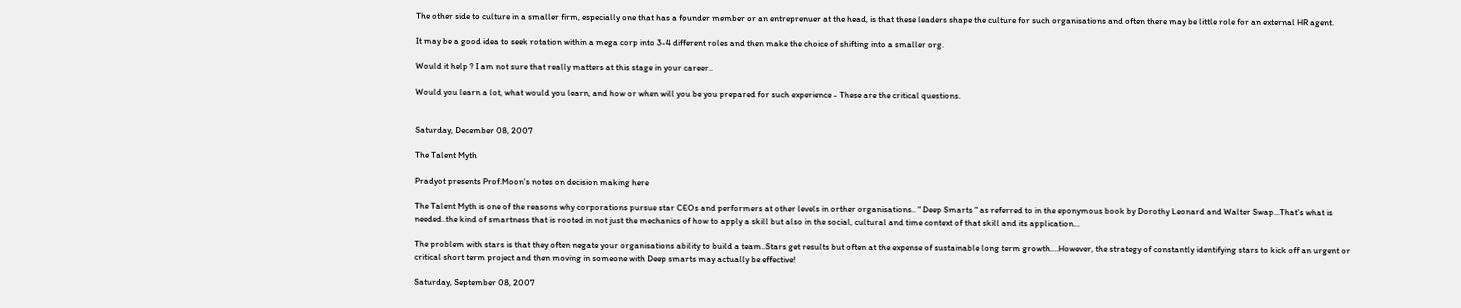The other side to culture in a smaller firm, especially one that has a founder member or an entreprenuer at the head, is that these leaders shape the culture for such organisations and often there may be little role for an external HR agent.

It may be a good idea to seek rotation within a mega corp into 3-4 different roles and then make the choice of shifting into a smaller org.

Would it help ? I am not sure that really matters at this stage in your career..

Would you learn a lot, what would you learn, and how or when will you be you prepared for such experience - These are the critical questions.


Saturday, December 08, 2007

The Talent Myth

Pradyot presents Prof.Moon's notes on decision making here

The Talent Myth is one of the reasons why corporations pursue star CEOs and performers at other levels in orther organisations.. " Deep Smarts " as referred to in the eponymous book by Dorothy Leonard and Walter Swap...That's what is needed..the kind of smartness that is rooted in not just the mechanics of how to apply a skill but also in the social, cultural and time context of that skill and its application...

The problem with stars is that they often negate your organisations ability to build a team..Stars get results but often at the expense of sustainable long term growth....However, the strategy of constantly identifying stars to kick off an urgent or critical short term project and then moving in someone with Deep smarts may actually be effective!

Saturday, September 08, 2007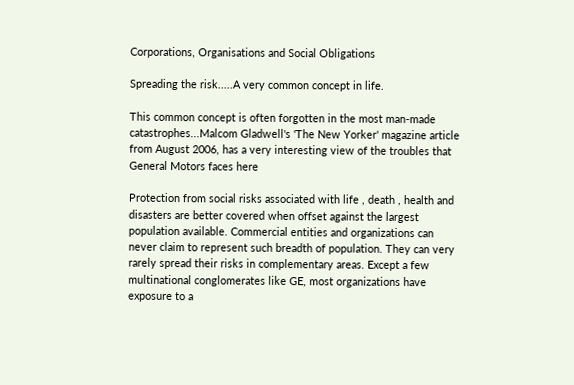Corporations, Organisations and Social Obligations

Spreading the risk.....A very common concept in life.

This common concept is often forgotten in the most man-made catastrophes...Malcom Gladwell's 'The New Yorker' magazine article from August 2006, has a very interesting view of the troubles that General Motors faces here

Protection from social risks associated with life , death , health and disasters are better covered when offset against the largest population available. Commercial entities and organizations can never claim to represent such breadth of population. They can very rarely spread their risks in complementary areas. Except a few multinational conglomerates like GE, most organizations have exposure to a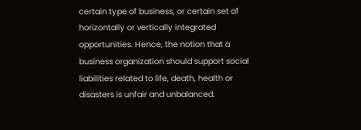certain type of business, or certain set of horizontally or vertically integrated opportunities. Hence, the notion that a business organization should support social liabilities related to life, death, health or disasters is unfair and unbalanced.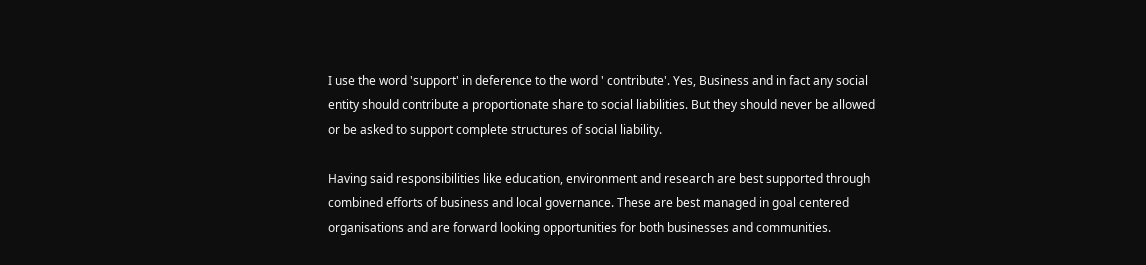I use the word 'support' in deference to the word ' contribute'. Yes, Business and in fact any social entity should contribute a proportionate share to social liabilities. But they should never be allowed or be asked to support complete structures of social liability.

Having said responsibilities like education, environment and research are best supported through combined efforts of business and local governance. These are best managed in goal centered organisations and are forward looking opportunities for both businesses and communities.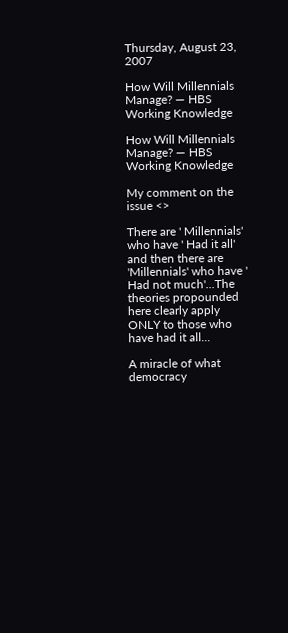Thursday, August 23, 2007

How Will Millennials Manage? — HBS Working Knowledge

How Will Millennials Manage? — HBS Working Knowledge

My comment on the issue <>

There are ' Millennials' who have ' Had it all' and then there are 'Millennials' who have ' Had not much'...The theories propounded here clearly apply ONLY to those who have had it all...

A miracle of what democracy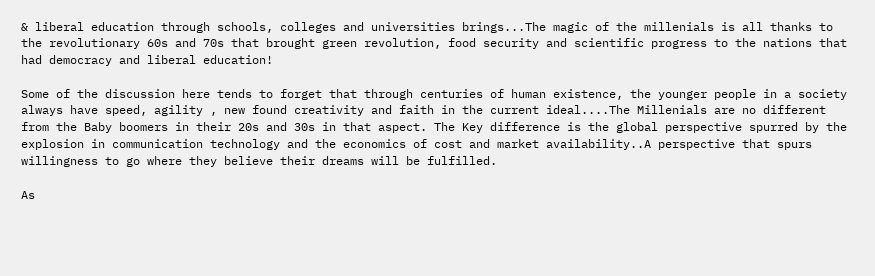& liberal education through schools, colleges and universities brings...The magic of the millenials is all thanks to the revolutionary 60s and 70s that brought green revolution, food security and scientific progress to the nations that had democracy and liberal education!

Some of the discussion here tends to forget that through centuries of human existence, the younger people in a society always have speed, agility , new found creativity and faith in the current ideal....The Millenials are no different from the Baby boomers in their 20s and 30s in that aspect. The Key difference is the global perspective spurred by the explosion in communication technology and the economics of cost and market availability..A perspective that spurs willingness to go where they believe their dreams will be fulfilled.

As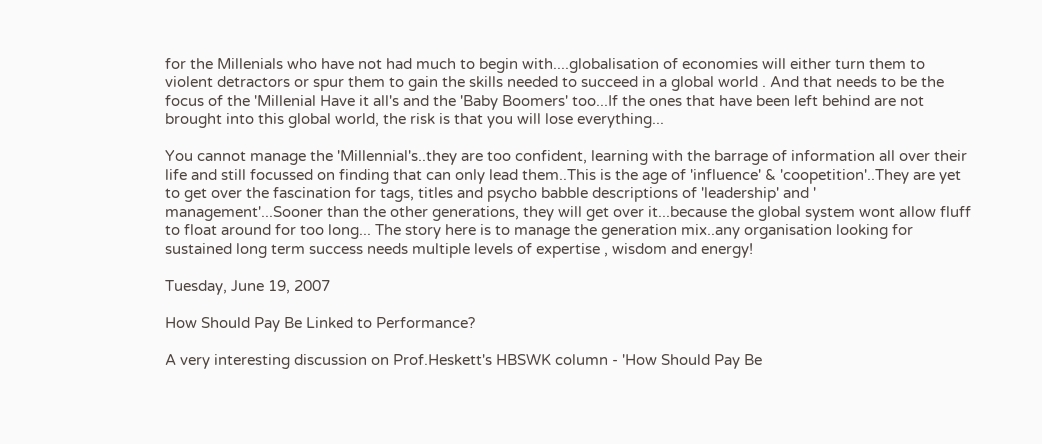for the Millenials who have not had much to begin with....globalisation of economies will either turn them to violent detractors or spur them to gain the skills needed to succeed in a global world . And that needs to be the focus of the 'Millenial Have it all's and the 'Baby Boomers' too...If the ones that have been left behind are not brought into this global world, the risk is that you will lose everything...

You cannot manage the 'Millennial's..they are too confident, learning with the barrage of information all over their life and still focussed on finding that can only lead them..This is the age of 'influence' & 'coopetition'..They are yet to get over the fascination for tags, titles and psycho babble descriptions of 'leadership' and ' management'...Sooner than the other generations, they will get over it...because the global system wont allow fluff to float around for too long... The story here is to manage the generation mix..any organisation looking for sustained long term success needs multiple levels of expertise , wisdom and energy!

Tuesday, June 19, 2007

How Should Pay Be Linked to Performance?

A very interesting discussion on Prof.Heskett's HBSWK column - 'How Should Pay Be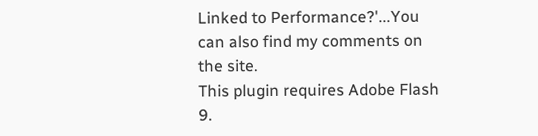Linked to Performance?'...You can also find my comments on the site.
This plugin requires Adobe Flash 9.